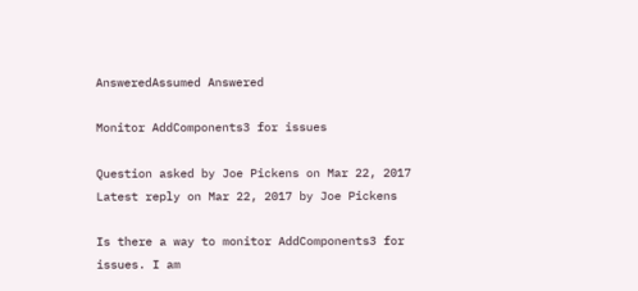AnsweredAssumed Answered

Monitor AddComponents3 for issues

Question asked by Joe Pickens on Mar 22, 2017
Latest reply on Mar 22, 2017 by Joe Pickens

Is there a way to monitor AddComponents3 for issues. I am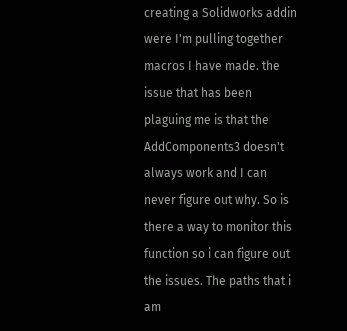creating a Solidworks addin were I'm pulling together macros I have made. the issue that has been plaguing me is that the AddComponents3 doesn't always work and I can never figure out why. So is there a way to monitor this function so i can figure out the issues. The paths that i am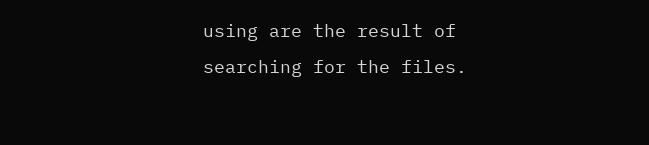using are the result of searching for the files.